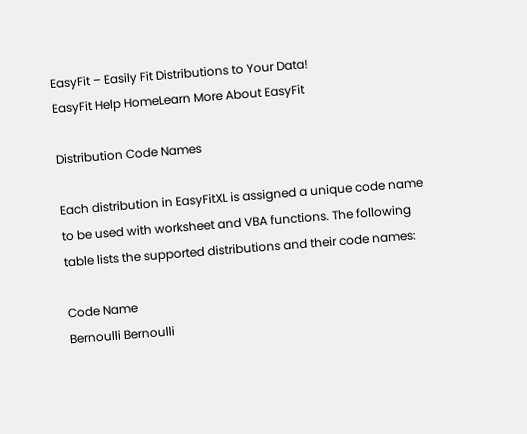EasyFit – Easily Fit Distributions to Your Data!
EasyFit Help HomeLearn More About EasyFit

Distribution Code Names

Each distribution in EasyFitXL is assigned a unique code name to be used with worksheet and VBA functions. The following table lists the supported distributions and their code names:

Code Name
Bernoulli Bernoulli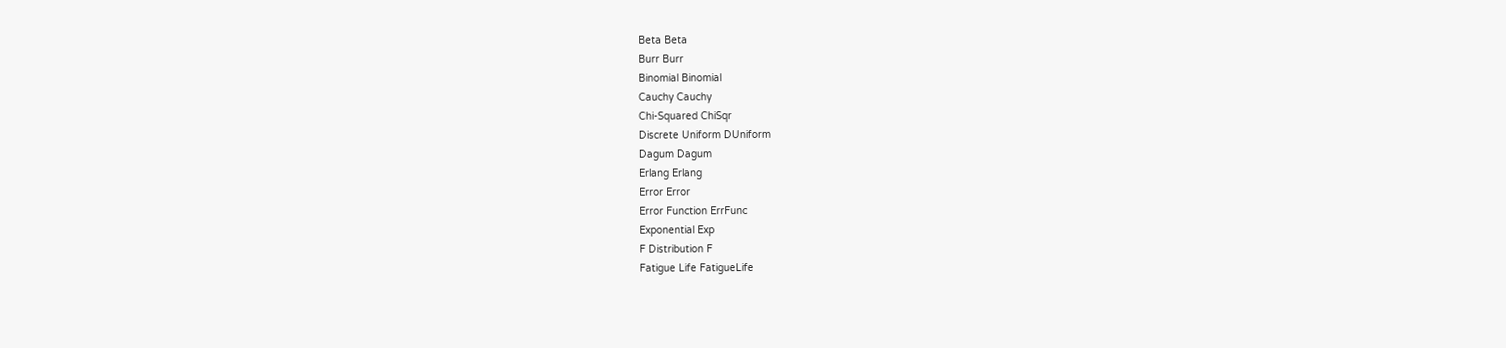Beta Beta
Burr Burr
Binomial Binomial
Cauchy Cauchy
Chi-Squared ChiSqr
Discrete Uniform DUniform
Dagum Dagum
Erlang Erlang
Error Error
Error Function ErrFunc
Exponential Exp
F Distribution F
Fatigue Life FatigueLife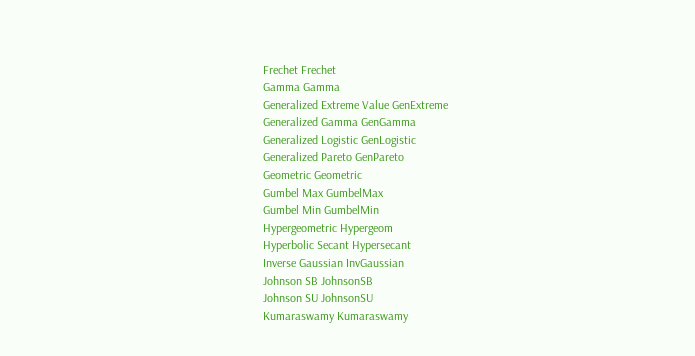Frechet Frechet
Gamma Gamma
Generalized Extreme Value GenExtreme
Generalized Gamma GenGamma
Generalized Logistic GenLogistic
Generalized Pareto GenPareto
Geometric Geometric
Gumbel Max GumbelMax
Gumbel Min GumbelMin
Hypergeometric Hypergeom
Hyperbolic Secant Hypersecant
Inverse Gaussian InvGaussian
Johnson SB JohnsonSB
Johnson SU JohnsonSU
Kumaraswamy Kumaraswamy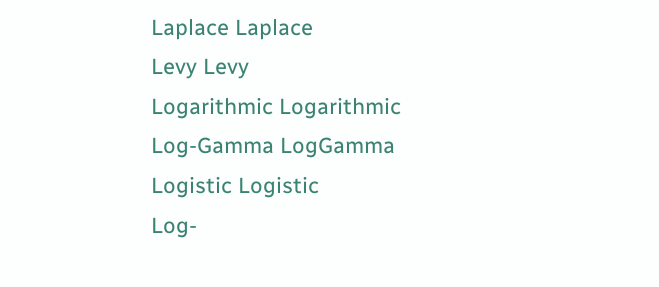Laplace Laplace
Levy Levy
Logarithmic Logarithmic
Log-Gamma LogGamma
Logistic Logistic
Log-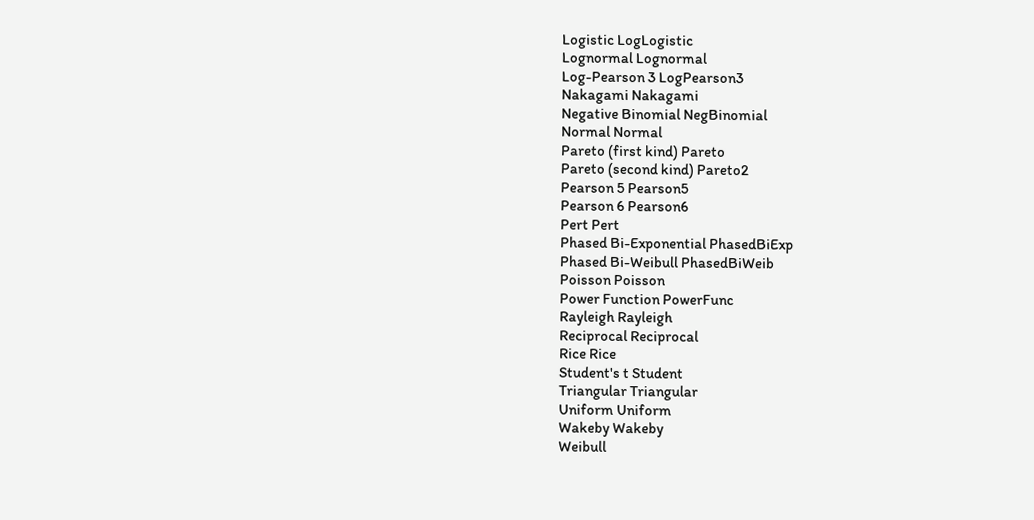Logistic LogLogistic
Lognormal Lognormal
Log-Pearson 3 LogPearson3
Nakagami Nakagami
Negative Binomial NegBinomial
Normal Normal
Pareto (first kind) Pareto
Pareto (second kind) Pareto2
Pearson 5 Pearson5
Pearson 6 Pearson6
Pert Pert
Phased Bi-Exponential PhasedBiExp
Phased Bi-Weibull PhasedBiWeib
Poisson Poisson
Power Function PowerFunc
Rayleigh Rayleigh
Reciprocal Reciprocal
Rice Rice
Student's t Student
Triangular Triangular
Uniform Uniform
Wakeby Wakeby
Weibull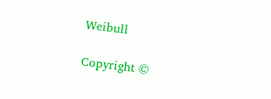Weibull

Copyright ©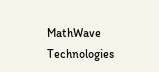MathWave Technologies